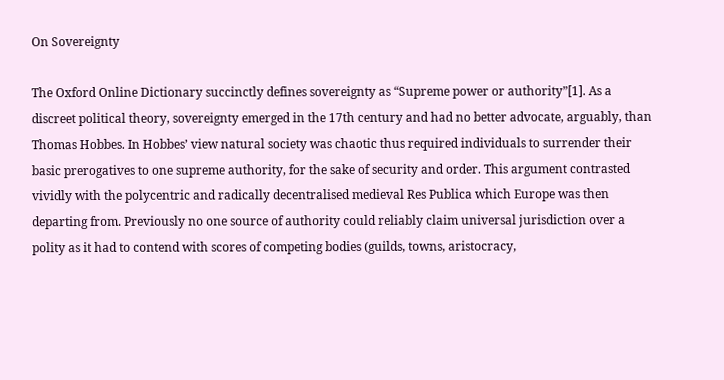On Sovereignty

The Oxford Online Dictionary succinctly defines sovereignty as “Supreme power or authority”[1]. As a discreet political theory, sovereignty emerged in the 17th century and had no better advocate, arguably, than Thomas Hobbes. In Hobbes’ view natural society was chaotic thus required individuals to surrender their basic prerogatives to one supreme authority, for the sake of security and order. This argument contrasted vividly with the polycentric and radically decentralised medieval Res Publica which Europe was then departing from. Previously no one source of authority could reliably claim universal jurisdiction over a polity as it had to contend with scores of competing bodies (guilds, towns, aristocracy,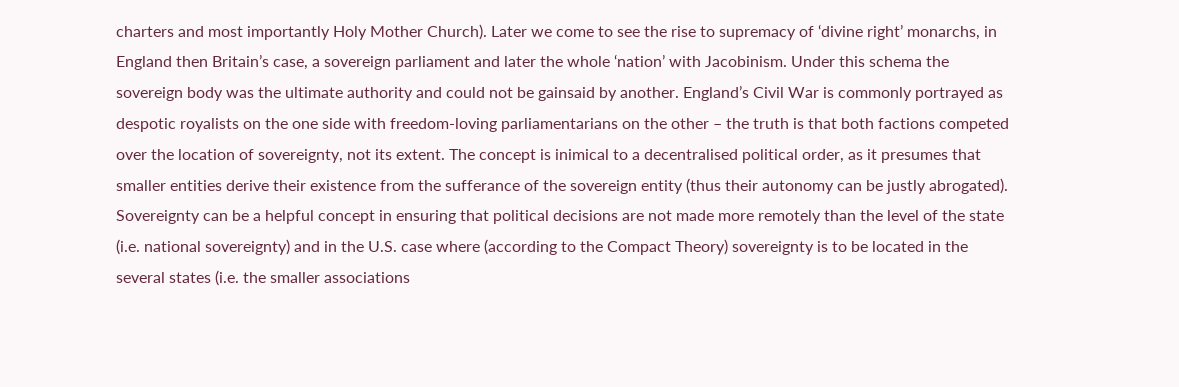charters and most importantly Holy Mother Church). Later we come to see the rise to supremacy of ‘divine right’ monarchs, in England then Britain’s case, a sovereign parliament and later the whole ‘nation’ with Jacobinism. Under this schema the sovereign body was the ultimate authority and could not be gainsaid by another. England’s Civil War is commonly portrayed as despotic royalists on the one side with freedom-loving parliamentarians on the other – the truth is that both factions competed over the location of sovereignty, not its extent. The concept is inimical to a decentralised political order, as it presumes that smaller entities derive their existence from the sufferance of the sovereign entity (thus their autonomy can be justly abrogated). Sovereignty can be a helpful concept in ensuring that political decisions are not made more remotely than the level of the state (i.e. national sovereignty) and in the U.S. case where (according to the Compact Theory) sovereignty is to be located in the several states (i.e. the smaller associations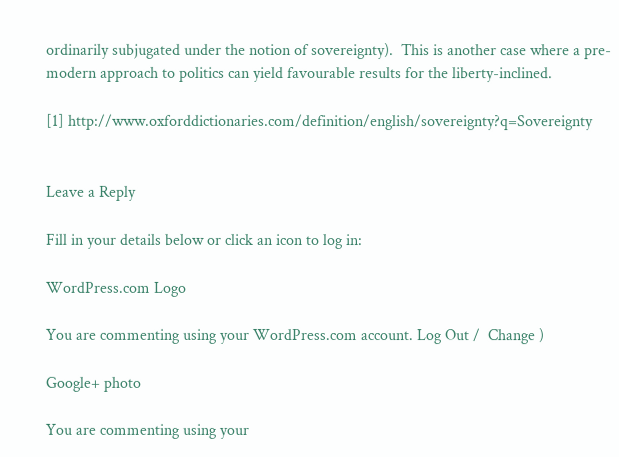ordinarily subjugated under the notion of sovereignty).  This is another case where a pre-modern approach to politics can yield favourable results for the liberty-inclined.

[1] http://www.oxforddictionaries.com/definition/english/sovereignty?q=Sovereignty


Leave a Reply

Fill in your details below or click an icon to log in:

WordPress.com Logo

You are commenting using your WordPress.com account. Log Out /  Change )

Google+ photo

You are commenting using your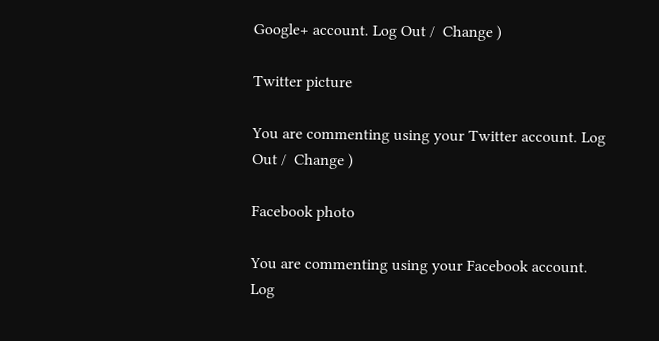Google+ account. Log Out /  Change )

Twitter picture

You are commenting using your Twitter account. Log Out /  Change )

Facebook photo

You are commenting using your Facebook account. Log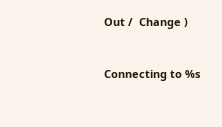Out /  Change )


Connecting to %s